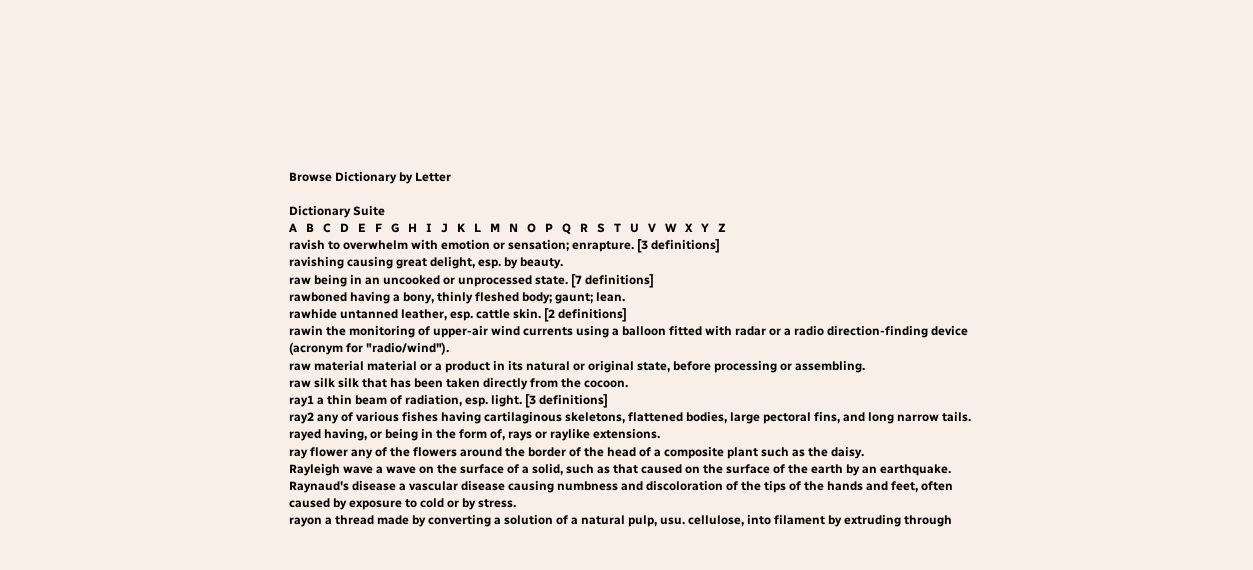Browse Dictionary by Letter

Dictionary Suite
A   B   C   D   E   F   G   H   I   J   K   L   M   N   O   P   Q   R   S   T   U   V   W   X   Y   Z
ravish to overwhelm with emotion or sensation; enrapture. [3 definitions]
ravishing causing great delight, esp. by beauty.
raw being in an uncooked or unprocessed state. [7 definitions]
rawboned having a bony, thinly fleshed body; gaunt; lean.
rawhide untanned leather, esp. cattle skin. [2 definitions]
rawin the monitoring of upper-air wind currents using a balloon fitted with radar or a radio direction-finding device (acronym for "radio/wind").
raw material material or a product in its natural or original state, before processing or assembling.
raw silk silk that has been taken directly from the cocoon.
ray1 a thin beam of radiation, esp. light. [3 definitions]
ray2 any of various fishes having cartilaginous skeletons, flattened bodies, large pectoral fins, and long narrow tails.
rayed having, or being in the form of, rays or raylike extensions.
ray flower any of the flowers around the border of the head of a composite plant such as the daisy.
Rayleigh wave a wave on the surface of a solid, such as that caused on the surface of the earth by an earthquake.
Raynaud's disease a vascular disease causing numbness and discoloration of the tips of the hands and feet, often caused by exposure to cold or by stress.
rayon a thread made by converting a solution of a natural pulp, usu. cellulose, into filament by extruding through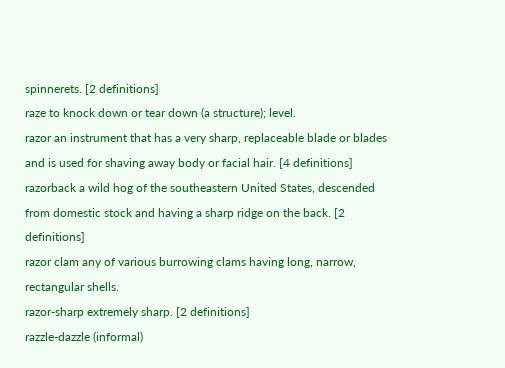spinnerets. [2 definitions]
raze to knock down or tear down (a structure); level.
razor an instrument that has a very sharp, replaceable blade or blades and is used for shaving away body or facial hair. [4 definitions]
razorback a wild hog of the southeastern United States, descended from domestic stock and having a sharp ridge on the back. [2 definitions]
razor clam any of various burrowing clams having long, narrow, rectangular shells.
razor-sharp extremely sharp. [2 definitions]
razzle-dazzle (informal)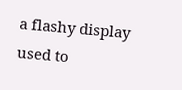a flashy display used to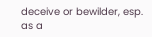deceive or bewilder, esp. as a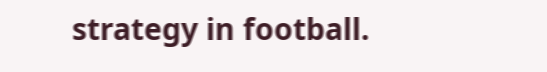strategy in football.